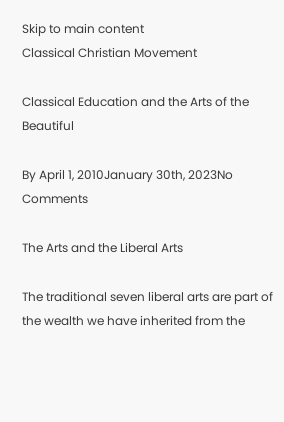Skip to main content
Classical Christian Movement

Classical Education and the Arts of the Beautiful

By April 1, 2010January 30th, 2023No Comments

The Arts and the Liberal Arts

The traditional seven liberal arts are part of the wealth we have inherited from the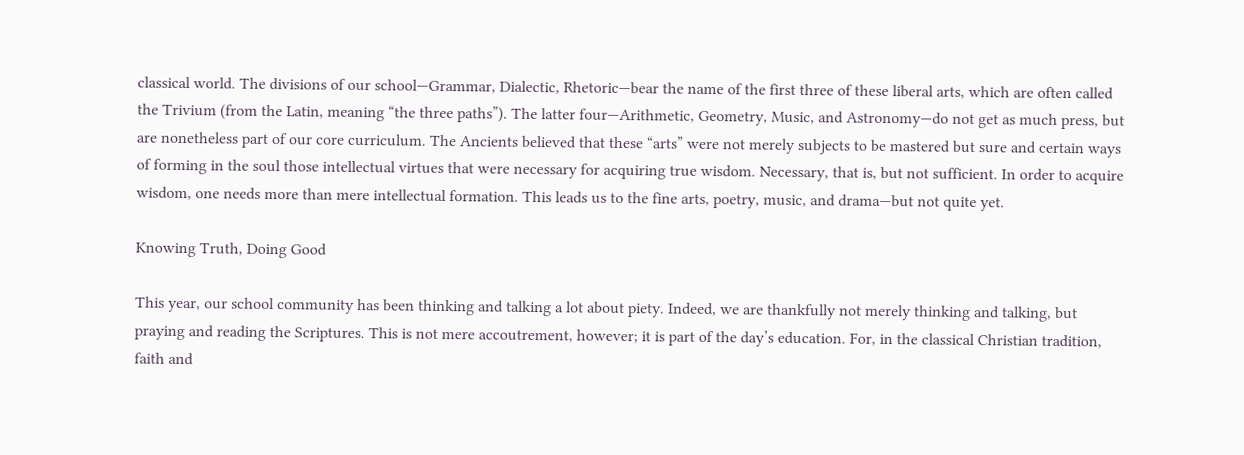classical world. The divisions of our school—Grammar, Dialectic, Rhetoric—bear the name of the first three of these liberal arts, which are often called the Trivium (from the Latin, meaning “the three paths”). The latter four—Arithmetic, Geometry, Music, and Astronomy—do not get as much press, but are nonetheless part of our core curriculum. The Ancients believed that these “arts” were not merely subjects to be mastered but sure and certain ways of forming in the soul those intellectual virtues that were necessary for acquiring true wisdom. Necessary, that is, but not sufficient. In order to acquire wisdom, one needs more than mere intellectual formation. This leads us to the fine arts, poetry, music, and drama—but not quite yet.

Knowing Truth, Doing Good

This year, our school community has been thinking and talking a lot about piety. Indeed, we are thankfully not merely thinking and talking, but praying and reading the Scriptures. This is not mere accoutrement, however; it is part of the day’s education. For, in the classical Christian tradition, faith and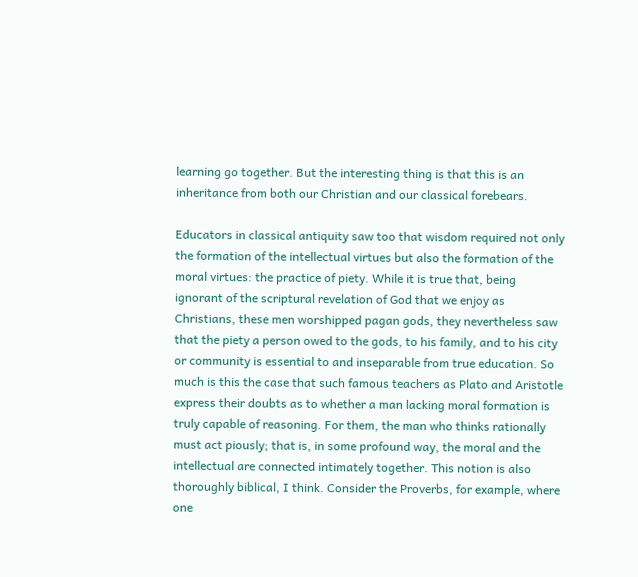learning go together. But the interesting thing is that this is an inheritance from both our Christian and our classical forebears.

Educators in classical antiquity saw too that wisdom required not only the formation of the intellectual virtues but also the formation of the moral virtues: the practice of piety. While it is true that, being ignorant of the scriptural revelation of God that we enjoy as Christians, these men worshipped pagan gods, they nevertheless saw that the piety a person owed to the gods, to his family, and to his city or community is essential to and inseparable from true education. So much is this the case that such famous teachers as Plato and Aristotle express their doubts as to whether a man lacking moral formation is truly capable of reasoning. For them, the man who thinks rationally must act piously; that is, in some profound way, the moral and the intellectual are connected intimately together. This notion is also thoroughly biblical, I think. Consider the Proverbs, for example, where one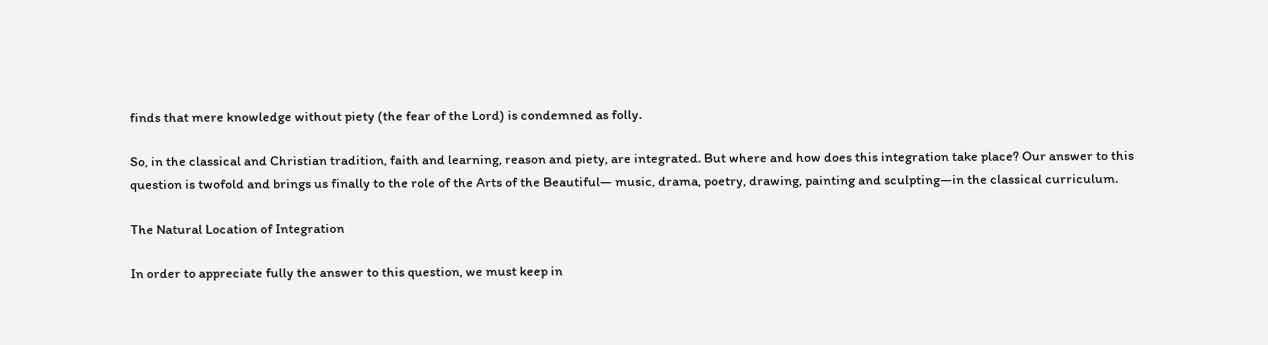finds that mere knowledge without piety (the fear of the Lord) is condemned as folly.

So, in the classical and Christian tradition, faith and learning, reason and piety, are integrated. But where and how does this integration take place? Our answer to this question is twofold and brings us finally to the role of the Arts of the Beautiful— music, drama, poetry, drawing, painting and sculpting—in the classical curriculum.

The Natural Location of Integration

In order to appreciate fully the answer to this question, we must keep in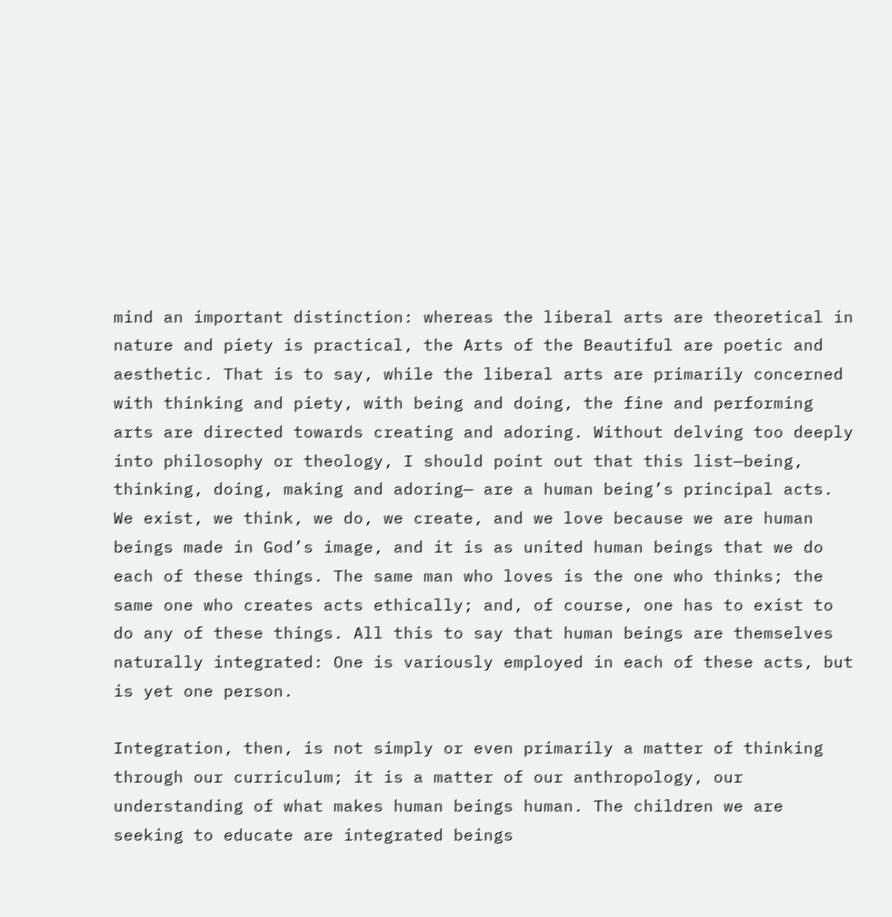mind an important distinction: whereas the liberal arts are theoretical in nature and piety is practical, the Arts of the Beautiful are poetic and aesthetic. That is to say, while the liberal arts are primarily concerned with thinking and piety, with being and doing, the fine and performing arts are directed towards creating and adoring. Without delving too deeply into philosophy or theology, I should point out that this list—being, thinking, doing, making and adoring— are a human being’s principal acts. We exist, we think, we do, we create, and we love because we are human beings made in God’s image, and it is as united human beings that we do each of these things. The same man who loves is the one who thinks; the same one who creates acts ethically; and, of course, one has to exist to do any of these things. All this to say that human beings are themselves naturally integrated: One is variously employed in each of these acts, but is yet one person.

Integration, then, is not simply or even primarily a matter of thinking through our curriculum; it is a matter of our anthropology, our understanding of what makes human beings human. The children we are seeking to educate are integrated beings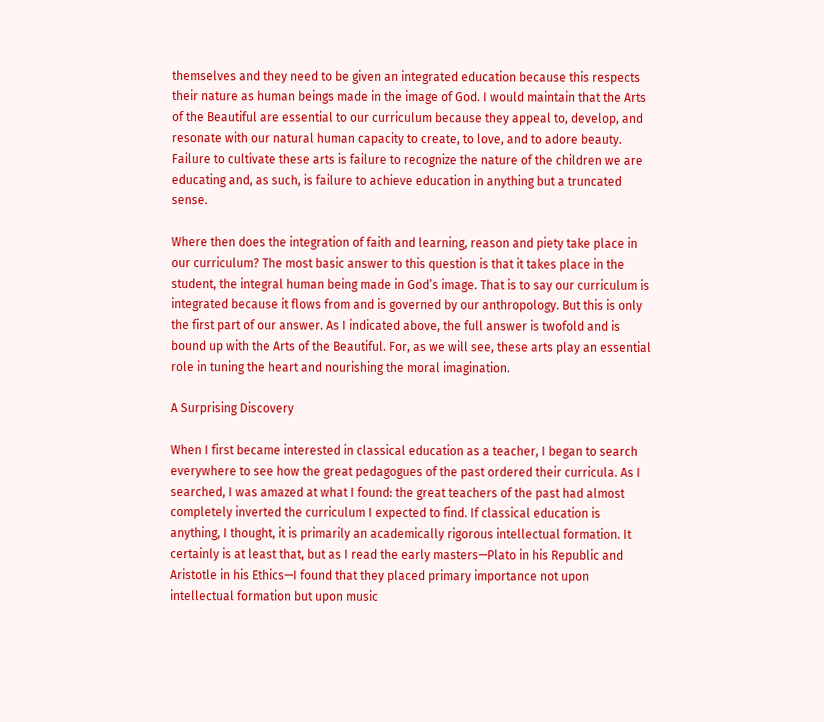themselves and they need to be given an integrated education because this respects their nature as human beings made in the image of God. I would maintain that the Arts of the Beautiful are essential to our curriculum because they appeal to, develop, and resonate with our natural human capacity to create, to love, and to adore beauty. Failure to cultivate these arts is failure to recognize the nature of the children we are educating and, as such, is failure to achieve education in anything but a truncated sense.

Where then does the integration of faith and learning, reason and piety take place in our curriculum? The most basic answer to this question is that it takes place in the student, the integral human being made in God’s image. That is to say our curriculum is integrated because it flows from and is governed by our anthropology. But this is only the first part of our answer. As I indicated above, the full answer is twofold and is bound up with the Arts of the Beautiful. For, as we will see, these arts play an essential role in tuning the heart and nourishing the moral imagination.

A Surprising Discovery

When I first became interested in classical education as a teacher, I began to search everywhere to see how the great pedagogues of the past ordered their curricula. As I searched, I was amazed at what I found: the great teachers of the past had almost completely inverted the curriculum I expected to find. If classical education is anything, I thought, it is primarily an academically rigorous intellectual formation. It certainly is at least that, but as I read the early masters—Plato in his Republic and Aristotle in his Ethics—I found that they placed primary importance not upon intellectual formation but upon music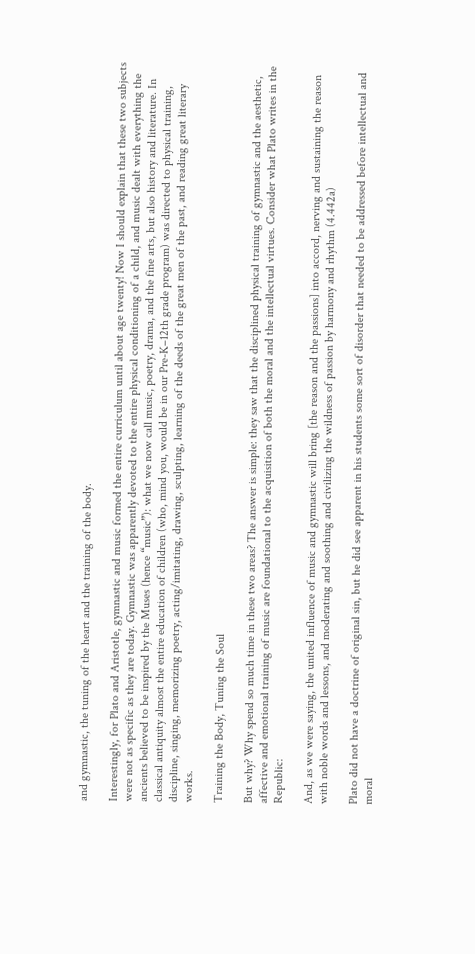and gymnastic, the tuning of the heart and the training of the body.

Interestingly, for Plato and Aristotle, gymnastic and music formed the entire curriculum until about age twenty! Now I should explain that these two subjects were not as specific as they are today. Gymnastic was apparently devoted to the entire physical conditioning of a child, and music dealt with everything the ancients believed to be inspired by the Muses (hence “music”): what we now call music, poetry, drama, and the fine arts, but also history and literature. In classical antiquity almost the entire education of children (who, mind you, would be in our Pre-K–12th grade program) was directed to physical training, discipline, singing, memorizing poetry, acting/imitating, drawing, sculpting, learning of the deeds of the great men of the past, and reading great literary works.

Training the Body, Tuning the Soul

But why? Why spend so much time in these two areas? The answer is simple: they saw that the disciplined physical training of gymnastic and the aesthetic, affective and emotional training of music are foundational to the acquisition of both the moral and the intellectual virtues. Consider what Plato writes in the Republic:

And, as we were saying, the united influence of music and gymnastic will bring [the reason and the passions] into accord, nerving and sustaining the reason with noble words and lessons, and moderating and soothing and civilizing the wildness of passion by harmony and rhythm (4.442a)

Plato did not have a doctrine of original sin, but he did see apparent in his students some sort of disorder that needed to be addressed before intellectual and moral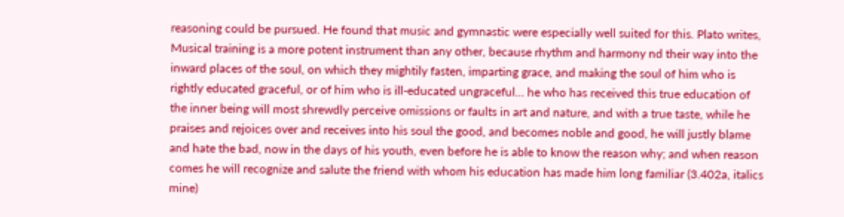reasoning could be pursued. He found that music and gymnastic were especially well suited for this. Plato writes, Musical training is a more potent instrument than any other, because rhythm and harmony nd their way into the inward places of the soul, on which they mightily fasten, imparting grace, and making the soul of him who is rightly educated graceful, or of him who is ill-educated ungraceful… he who has received this true education of the inner being will most shrewdly perceive omissions or faults in art and nature, and with a true taste, while he praises and rejoices over and receives into his soul the good, and becomes noble and good, he will justly blame and hate the bad, now in the days of his youth, even before he is able to know the reason why; and when reason comes he will recognize and salute the friend with whom his education has made him long familiar (3.402a, italics mine)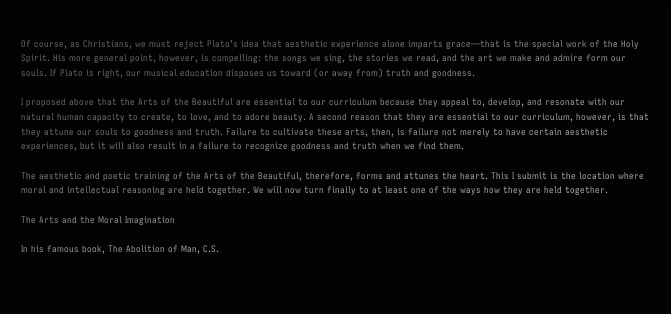Of course, as Christians, we must reject Plato’s idea that aesthetic experience alone imparts grace—that is the special work of the Holy Spirit. His more general point, however, is compelling: the songs we sing, the stories we read, and the art we make and admire form our souls. If Plato is right, our musical education disposes us toward (or away from) truth and goodness.

I proposed above that the Arts of the Beautiful are essential to our curriculum because they appeal to, develop, and resonate with our natural human capacity to create, to love, and to adore beauty. A second reason that they are essential to our curriculum, however, is that they attune our souls to goodness and truth. Failure to cultivate these arts, then, is failure not merely to have certain aesthetic experiences, but it will also result in a failure to recognize goodness and truth when we find them.

The aesthetic and poetic training of the Arts of the Beautiful, therefore, forms and attunes the heart. This I submit is the location where moral and intellectual reasoning are held together. We will now turn finally to at least one of the ways how they are held together.

The Arts and the Moral Imagination

In his famous book, The Abolition of Man, C.S.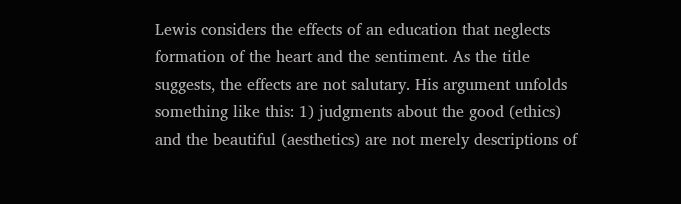Lewis considers the effects of an education that neglects formation of the heart and the sentiment. As the title suggests, the effects are not salutary. His argument unfolds something like this: 1) judgments about the good (ethics) and the beautiful (aesthetics) are not merely descriptions of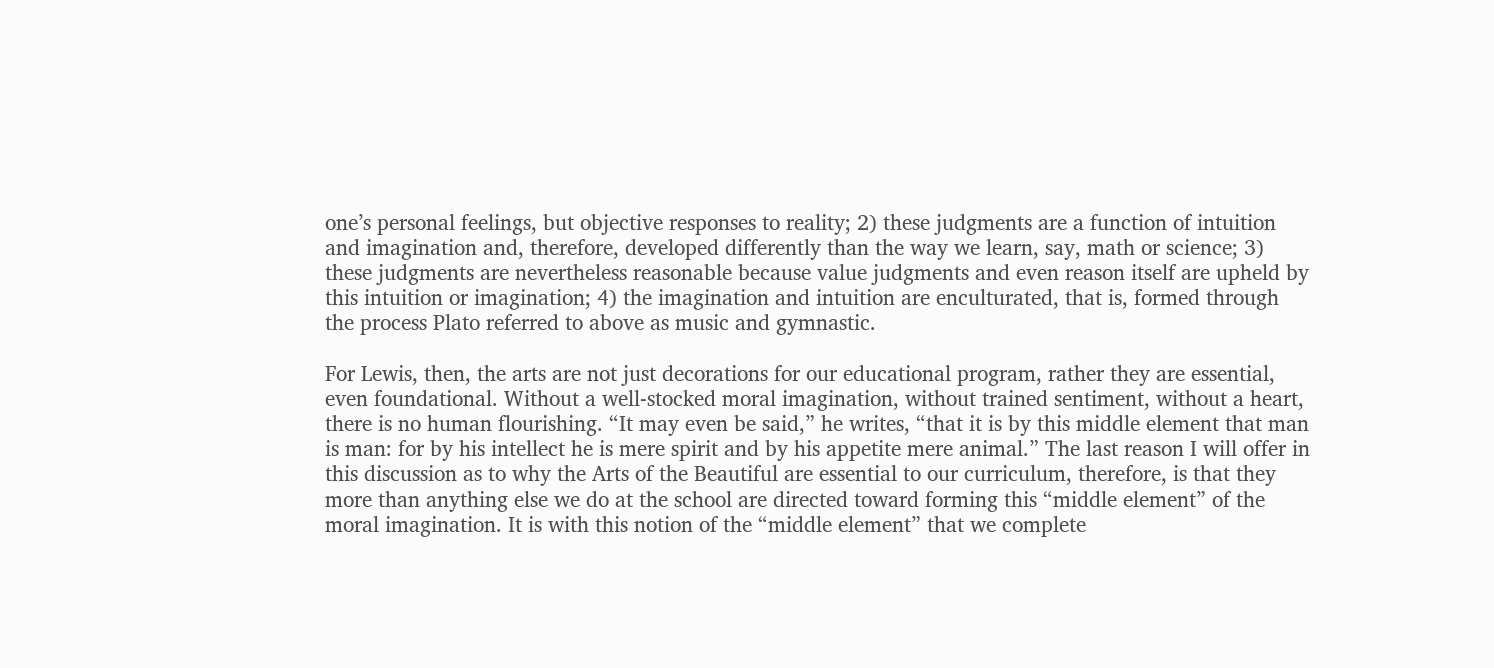one’s personal feelings, but objective responses to reality; 2) these judgments are a function of intuition and imagination and, therefore, developed differently than the way we learn, say, math or science; 3) these judgments are nevertheless reasonable because value judgments and even reason itself are upheld by this intuition or imagination; 4) the imagination and intuition are enculturated, that is, formed through the process Plato referred to above as music and gymnastic.

For Lewis, then, the arts are not just decorations for our educational program, rather they are essential, even foundational. Without a well-stocked moral imagination, without trained sentiment, without a heart, there is no human flourishing. “It may even be said,” he writes, “that it is by this middle element that man is man: for by his intellect he is mere spirit and by his appetite mere animal.” The last reason I will offer in this discussion as to why the Arts of the Beautiful are essential to our curriculum, therefore, is that they more than anything else we do at the school are directed toward forming this “middle element” of the moral imagination. It is with this notion of the “middle element” that we complete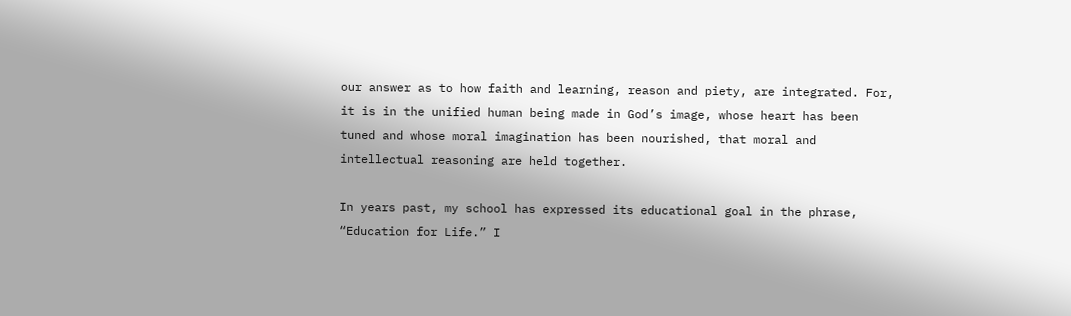our answer as to how faith and learning, reason and piety, are integrated. For, it is in the unified human being made in God’s image, whose heart has been tuned and whose moral imagination has been nourished, that moral and intellectual reasoning are held together.

In years past, my school has expressed its educational goal in the phrase, “Education for Life.” I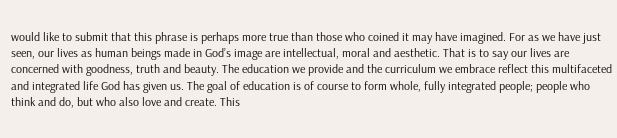would like to submit that this phrase is perhaps more true than those who coined it may have imagined. For as we have just seen, our lives as human beings made in God’s image are intellectual, moral and aesthetic. That is to say our lives are concerned with goodness, truth and beauty. The education we provide and the curriculum we embrace reflect this multifaceted and integrated life God has given us. The goal of education is of course to form whole, fully integrated people; people who think and do, but who also love and create. This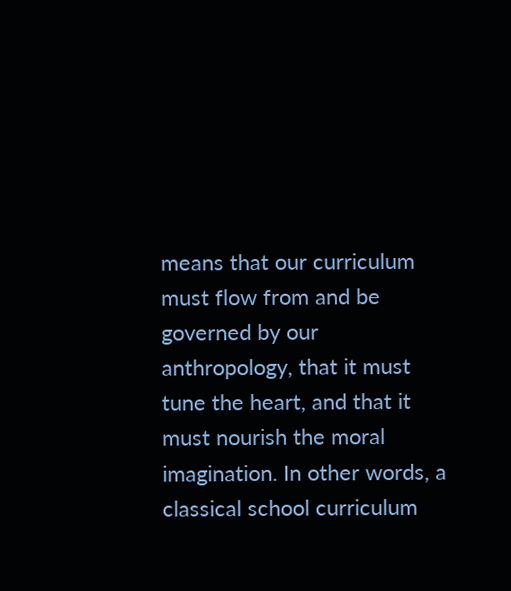means that our curriculum must flow from and be governed by our anthropology, that it must tune the heart, and that it must nourish the moral imagination. In other words, a classical school curriculum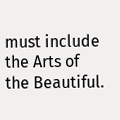must include the Arts of the Beautiful.